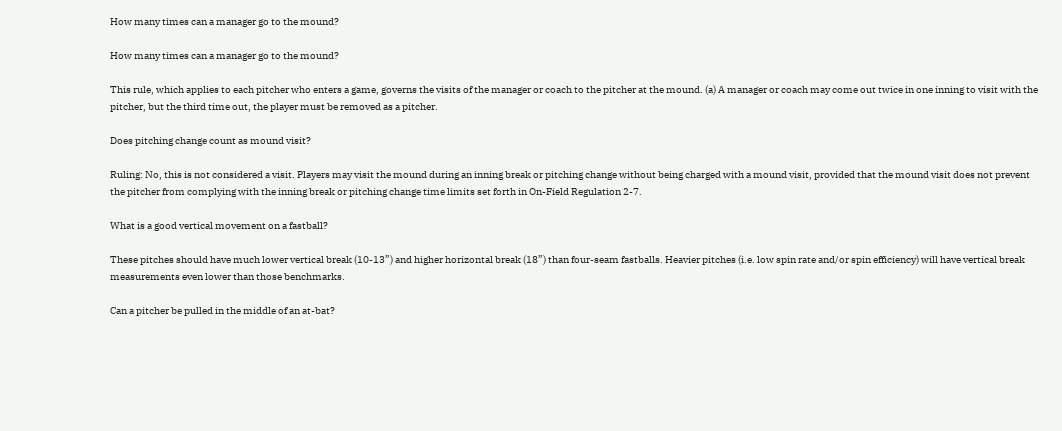How many times can a manager go to the mound?

How many times can a manager go to the mound?

This rule, which applies to each pitcher who enters a game, governs the visits of the manager or coach to the pitcher at the mound. (a) A manager or coach may come out twice in one inning to visit with the pitcher, but the third time out, the player must be removed as a pitcher.

Does pitching change count as mound visit?

Ruling: No, this is not considered a visit. Players may visit the mound during an inning break or pitching change without being charged with a mound visit, provided that the mound visit does not prevent the pitcher from complying with the inning break or pitching change time limits set forth in On-Field Regulation 2-7.

What is a good vertical movement on a fastball?

These pitches should have much lower vertical break (10-13”) and higher horizontal break (18”) than four-seam fastballs. Heavier pitches (i.e. low spin rate and/or spin efficiency) will have vertical break measurements even lower than those benchmarks.

Can a pitcher be pulled in the middle of an at-bat?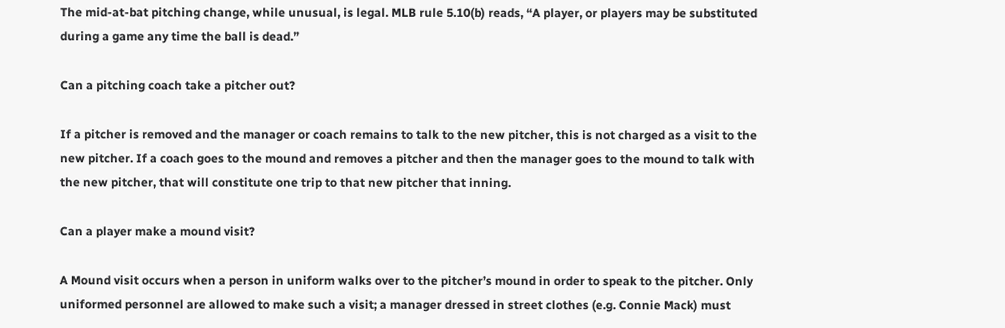The mid-at-bat pitching change, while unusual, is legal. MLB rule 5.10(b) reads, “A player, or players may be substituted during a game any time the ball is dead.”

Can a pitching coach take a pitcher out?

If a pitcher is removed and the manager or coach remains to talk to the new pitcher, this is not charged as a visit to the new pitcher. If a coach goes to the mound and removes a pitcher and then the manager goes to the mound to talk with the new pitcher, that will constitute one trip to that new pitcher that inning.

Can a player make a mound visit?

A Mound visit occurs when a person in uniform walks over to the pitcher’s mound in order to speak to the pitcher. Only uniformed personnel are allowed to make such a visit; a manager dressed in street clothes (e.g. Connie Mack) must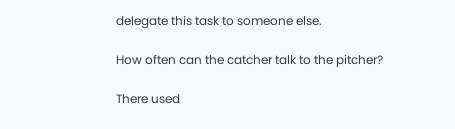delegate this task to someone else.

How often can the catcher talk to the pitcher?

There used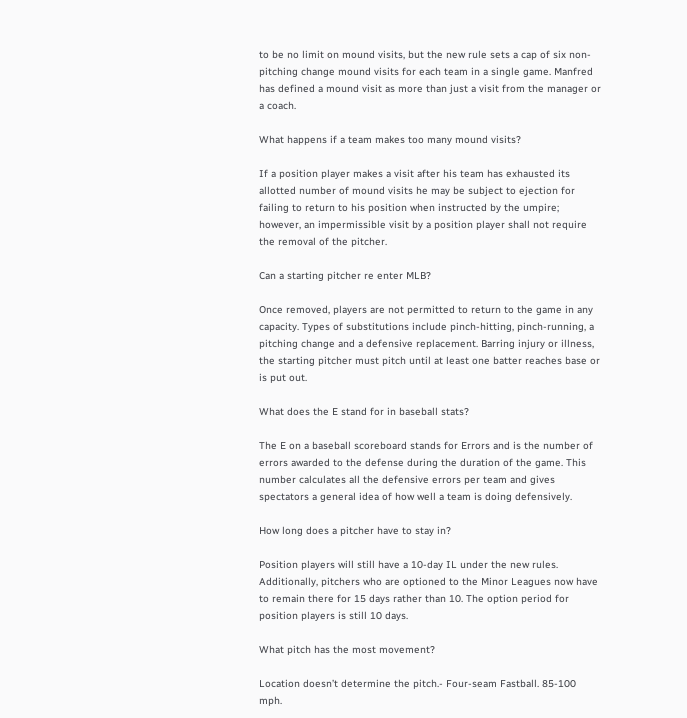to be no limit on mound visits, but the new rule sets a cap of six non-pitching change mound visits for each team in a single game. Manfred has defined a mound visit as more than just a visit from the manager or a coach.

What happens if a team makes too many mound visits?

If a position player makes a visit after his team has exhausted its allotted number of mound visits he may be subject to ejection for failing to return to his position when instructed by the umpire; however, an impermissible visit by a position player shall not require the removal of the pitcher.

Can a starting pitcher re enter MLB?

Once removed, players are not permitted to return to the game in any capacity. Types of substitutions include pinch-hitting, pinch-running, a pitching change and a defensive replacement. Barring injury or illness, the starting pitcher must pitch until at least one batter reaches base or is put out.

What does the E stand for in baseball stats?

The E on a baseball scoreboard stands for Errors and is the number of errors awarded to the defense during the duration of the game. This number calculates all the defensive errors per team and gives spectators a general idea of how well a team is doing defensively.

How long does a pitcher have to stay in?

Position players will still have a 10-day IL under the new rules. Additionally, pitchers who are optioned to the Minor Leagues now have to remain there for 15 days rather than 10. The option period for position players is still 10 days.

What pitch has the most movement?

Location doesn’t determine the pitch.- Four-seam Fastball. 85-100 mph.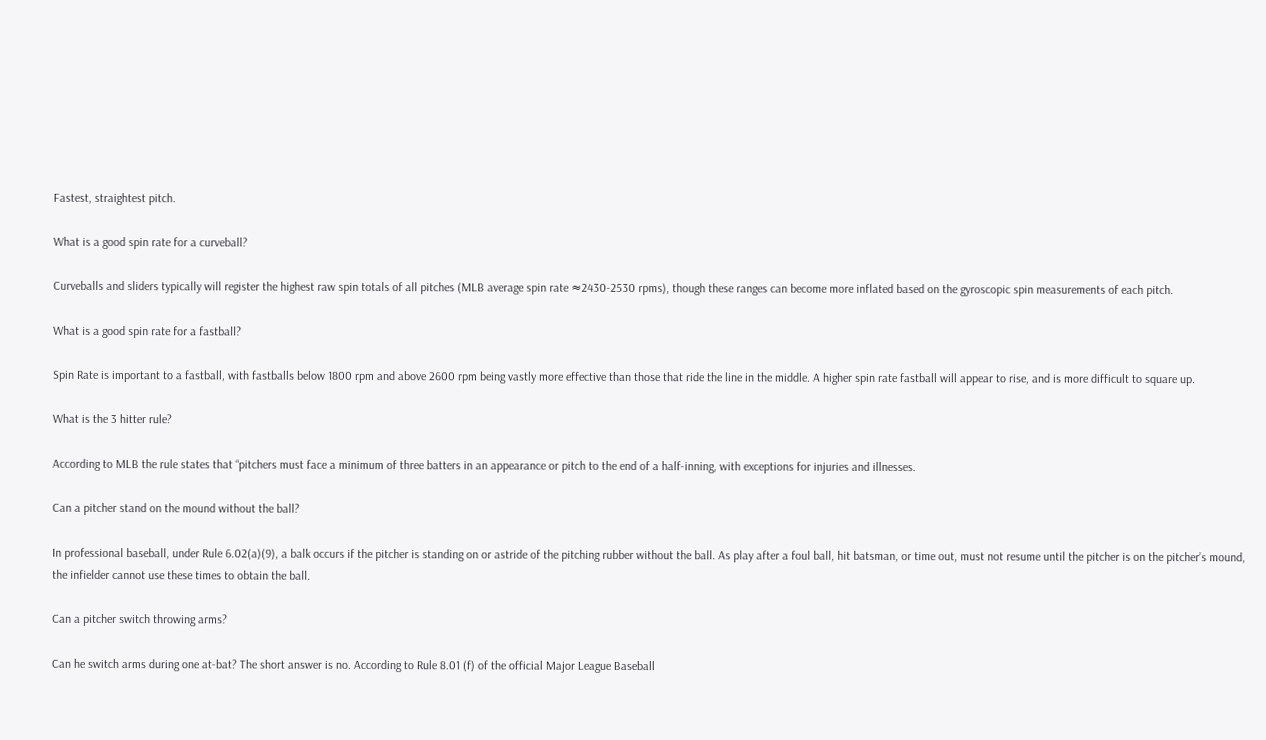Fastest, straightest pitch.

What is a good spin rate for a curveball?

Curveballs and sliders typically will register the highest raw spin totals of all pitches (MLB average spin rate ≈2430-2530 rpms), though these ranges can become more inflated based on the gyroscopic spin measurements of each pitch.

What is a good spin rate for a fastball?

Spin Rate is important to a fastball, with fastballs below 1800 rpm and above 2600 rpm being vastly more effective than those that ride the line in the middle. A higher spin rate fastball will appear to rise, and is more difficult to square up.

What is the 3 hitter rule?

According to MLB the rule states that “pitchers must face a minimum of three batters in an appearance or pitch to the end of a half-inning, with exceptions for injuries and illnesses.

Can a pitcher stand on the mound without the ball?

In professional baseball, under Rule 6.02(a)(9), a balk occurs if the pitcher is standing on or astride of the pitching rubber without the ball. As play after a foul ball, hit batsman, or time out, must not resume until the pitcher is on the pitcher’s mound, the infielder cannot use these times to obtain the ball.

Can a pitcher switch throwing arms?

Can he switch arms during one at-bat? The short answer is no. According to Rule 8.01 (f) of the official Major League Baseball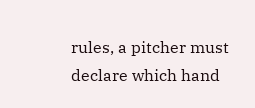rules, a pitcher must declare which hand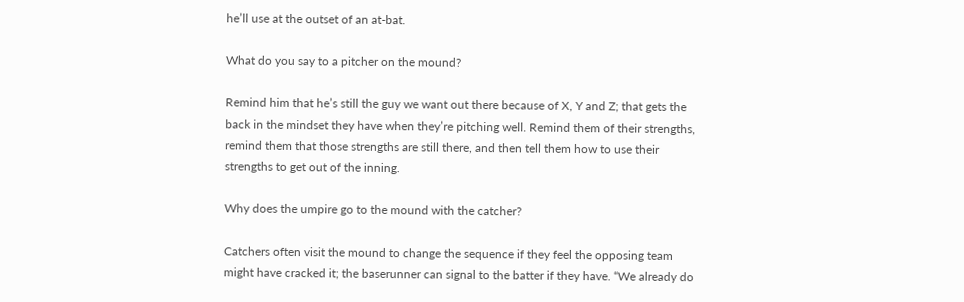he’ll use at the outset of an at-bat.

What do you say to a pitcher on the mound?

Remind him that he’s still the guy we want out there because of X, Y and Z; that gets the back in the mindset they have when they’re pitching well. Remind them of their strengths, remind them that those strengths are still there, and then tell them how to use their strengths to get out of the inning.

Why does the umpire go to the mound with the catcher?

Catchers often visit the mound to change the sequence if they feel the opposing team might have cracked it; the baserunner can signal to the batter if they have. “We already do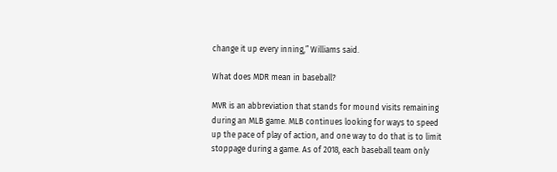change it up every inning,” Williams said.

What does MDR mean in baseball?

MVR is an abbreviation that stands for mound visits remaining during an MLB game. MLB continues looking for ways to speed up the pace of play of action, and one way to do that is to limit stoppage during a game. As of 2018, each baseball team only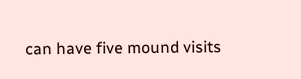can have five mound visits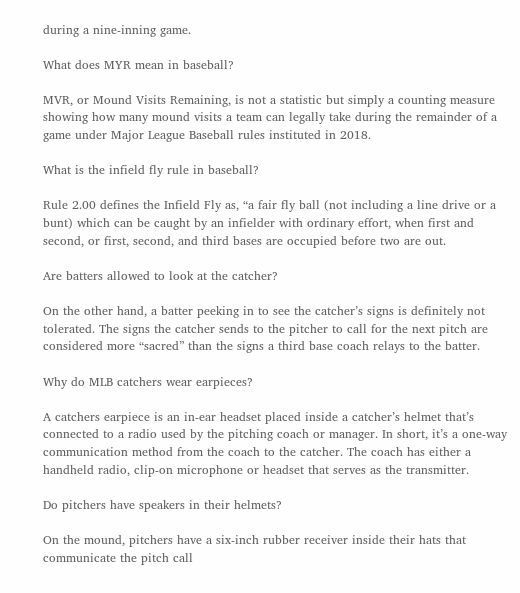during a nine-inning game.

What does MYR mean in baseball?

MVR, or Mound Visits Remaining, is not a statistic but simply a counting measure showing how many mound visits a team can legally take during the remainder of a game under Major League Baseball rules instituted in 2018.

What is the infield fly rule in baseball?

Rule 2.00 defines the Infield Fly as, “a fair fly ball (not including a line drive or a bunt) which can be caught by an infielder with ordinary effort, when first and second, or first, second, and third bases are occupied before two are out.

Are batters allowed to look at the catcher?

On the other hand, a batter peeking in to see the catcher’s signs is definitely not tolerated. The signs the catcher sends to the pitcher to call for the next pitch are considered more “sacred” than the signs a third base coach relays to the batter.

Why do MLB catchers wear earpieces?

A catchers earpiece is an in-ear headset placed inside a catcher’s helmet that’s connected to a radio used by the pitching coach or manager. In short, it’s a one-way communication method from the coach to the catcher. The coach has either a handheld radio, clip-on microphone or headset that serves as the transmitter.

Do pitchers have speakers in their helmets?

On the mound, pitchers have a six-inch rubber receiver inside their hats that communicate the pitch call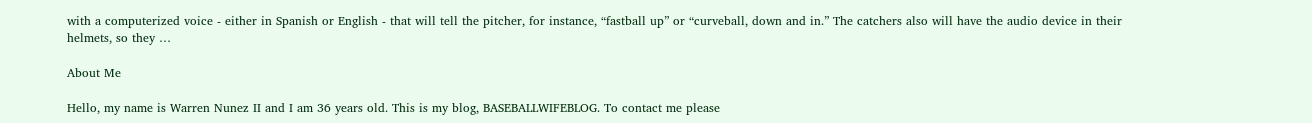with a computerized voice - either in Spanish or English - that will tell the pitcher, for instance, “fastball up” or “curveball, down and in.” The catchers also will have the audio device in their helmets, so they …

About Me

Hello, my name is Warren Nunez II and I am 36 years old. This is my blog, BASEBALLWIFEBLOG. To contact me please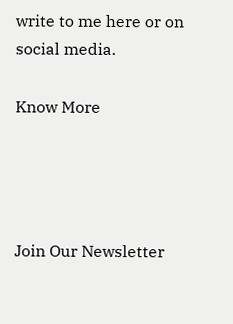write to me here or on social media.

Know More




Join Our Newsletter